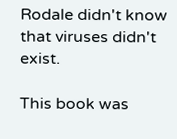Rodale didn't know  that viruses didn't exist.

This book was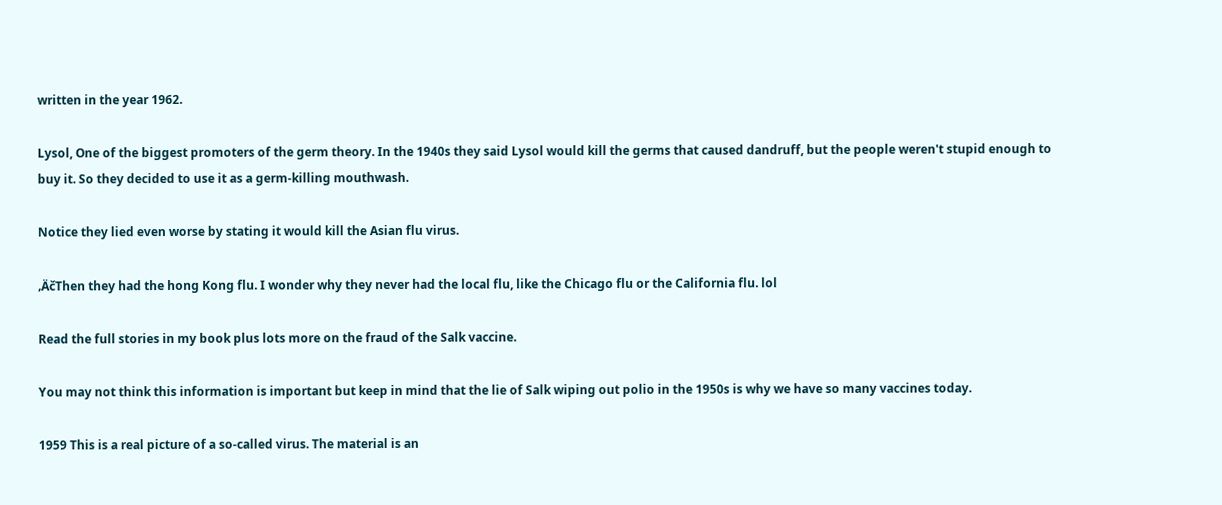written in the year 1962.

Lysol, One of the biggest promoters of the germ theory. In the 1940s they said Lysol would kill the germs that caused dandruff, but the people weren't stupid enough to buy it. So they decided to use it as a germ-killing mouthwash.

Notice they lied even worse by stating it would kill the Asian flu virus.

‚ÄčThen they had the hong Kong flu. I wonder why they never had the local flu, like the Chicago flu or the California flu. lol

Read the full stories in my book plus lots more on the fraud of the Salk vaccine.

You may not think this information is important but keep in mind that the lie of Salk wiping out polio in the 1950s is why we have so many vaccines today.

1959 This is a real picture of a so-called virus. The material is an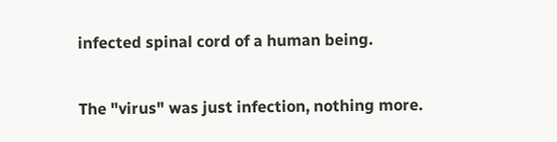infected spinal cord of a human being.

The "virus" was just infection, nothing more.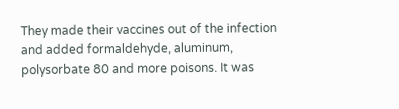They made their vaccines out of the infection and added formaldehyde, aluminum, polysorbate 80 and more poisons. It was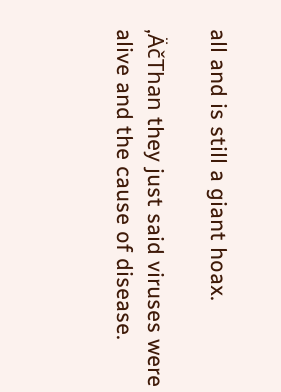all and is still a giant hoax.

‚ÄčThan they just said viruses were alive and the cause of disease.